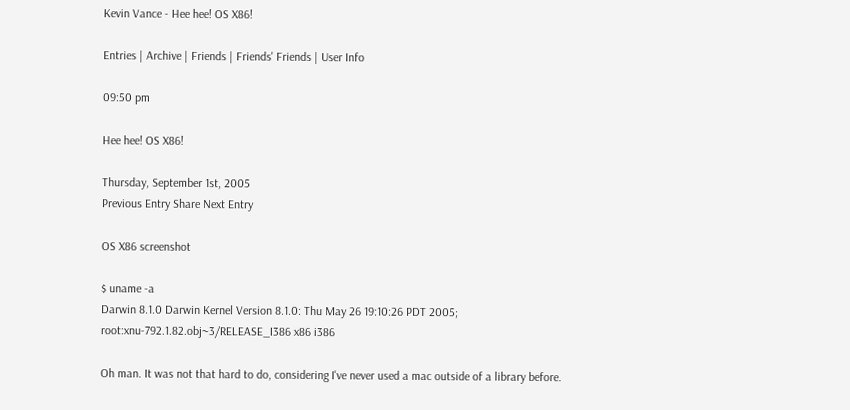Kevin Vance - Hee hee! OS X86!

Entries | Archive | Friends | Friends' Friends | User Info

09:50 pm

Hee hee! OS X86!

Thursday, September 1st, 2005
Previous Entry Share Next Entry

OS X86 screenshot

$ uname -a
Darwin 8.1.0 Darwin Kernel Version 8.1.0: Thu May 26 19:10:26 PDT 2005; root:xnu-792.1.82.obj~3/RELEASE_I386 x86 i386

Oh man. It was not that hard to do, considering I've never used a mac outside of a library before.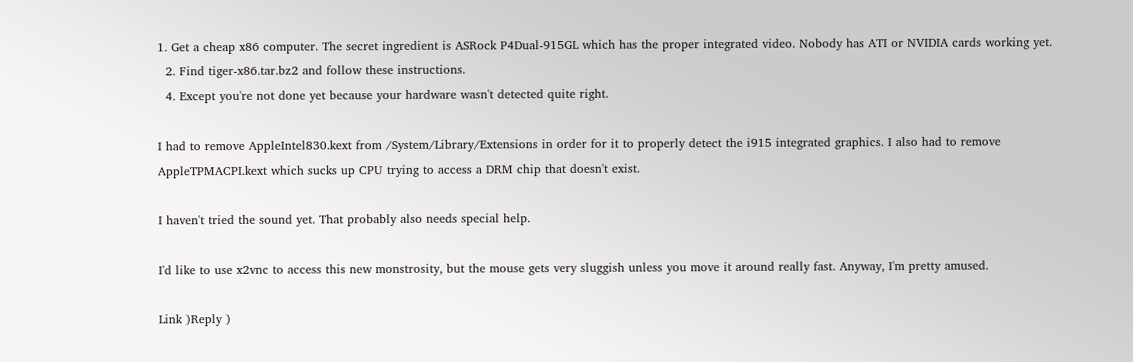1. Get a cheap x86 computer. The secret ingredient is ASRock P4Dual-915GL which has the proper integrated video. Nobody has ATI or NVIDIA cards working yet.
  2. Find tiger-x86.tar.bz2 and follow these instructions.
  4. Except you're not done yet because your hardware wasn't detected quite right.

I had to remove AppleIntel830.kext from /System/Library/Extensions in order for it to properly detect the i915 integrated graphics. I also had to remove AppleTPMACPI.kext which sucks up CPU trying to access a DRM chip that doesn't exist.

I haven't tried the sound yet. That probably also needs special help.

I'd like to use x2vnc to access this new monstrosity, but the mouse gets very sluggish unless you move it around really fast. Anyway, I'm pretty amused.

Link )Reply )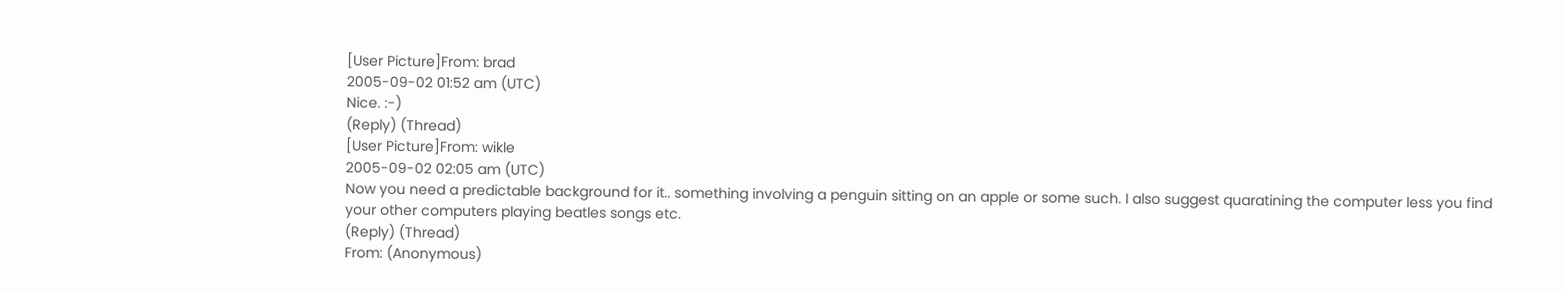[User Picture]From: brad
2005-09-02 01:52 am (UTC)
Nice. :-)
(Reply) (Thread)
[User Picture]From: wikle
2005-09-02 02:05 am (UTC)
Now you need a predictable background for it.. something involving a penguin sitting on an apple or some such. I also suggest quaratining the computer less you find your other computers playing beatles songs etc.
(Reply) (Thread)
From: (Anonymous)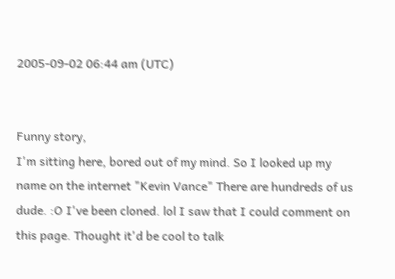2005-09-02 06:44 am (UTC)


Funny story,
I'm sitting here, bored out of my mind. So I looked up my name on the internet "Kevin Vance" There are hundreds of us dude. :O I've been cloned. lol I saw that I could comment on this page. Thought it'd be cool to talk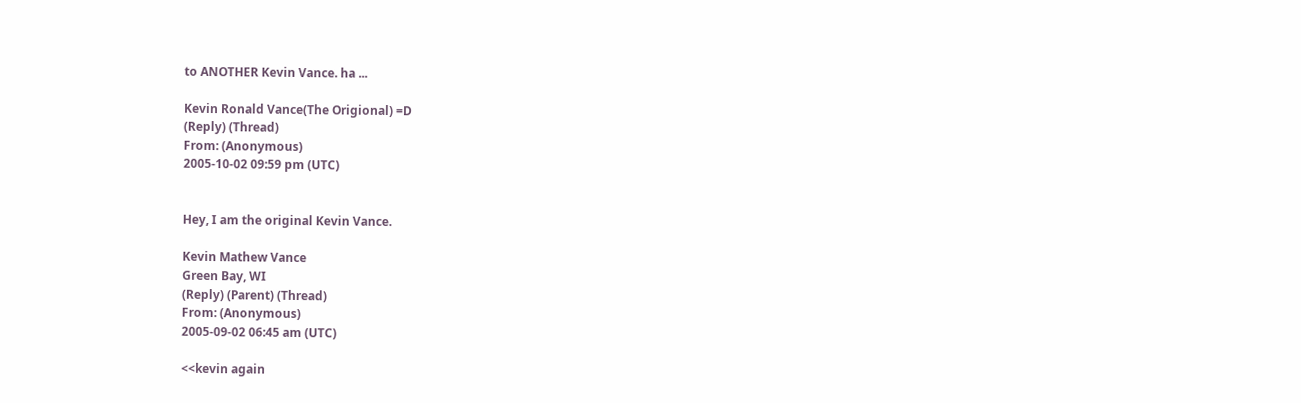to ANOTHER Kevin Vance. ha ...

Kevin Ronald Vance(The Origional) =D
(Reply) (Thread)
From: (Anonymous)
2005-10-02 09:59 pm (UTC)


Hey, I am the original Kevin Vance.

Kevin Mathew Vance
Green Bay, WI
(Reply) (Parent) (Thread)
From: (Anonymous)
2005-09-02 06:45 am (UTC)

<<kevin again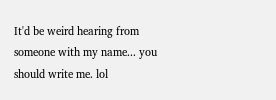It'd be weird hearing from someone with my name... you should write me. lol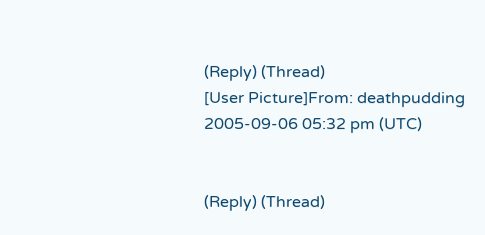(Reply) (Thread)
[User Picture]From: deathpudding
2005-09-06 05:32 pm (UTC)


(Reply) (Thread)